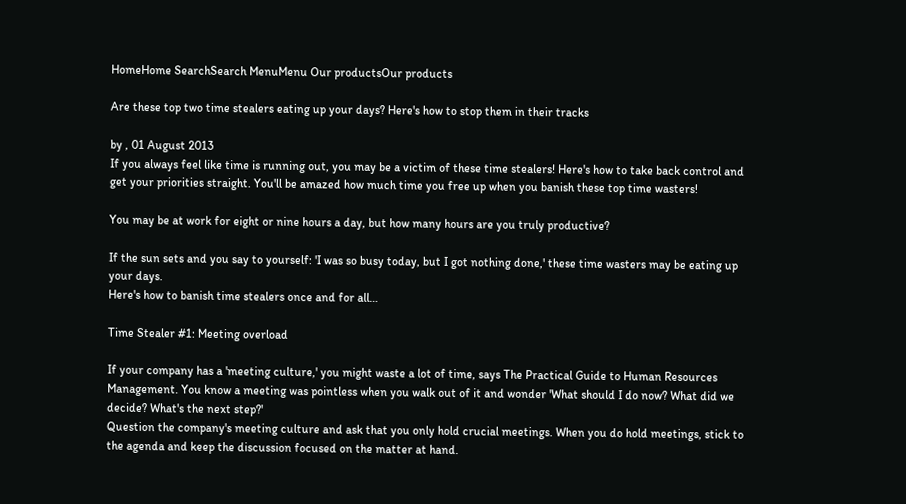HomeHome SearchSearch MenuMenu Our productsOur products

Are these top two time stealers eating up your days? Here's how to stop them in their tracks

by , 01 August 2013
If you always feel like time is running out, you may be a victim of these time stealers! Here's how to take back control and get your priorities straight. You'll be amazed how much time you free up when you banish these top time wasters!

You may be at work for eight or nine hours a day, but how many hours are you truly productive?

If the sun sets and you say to yourself: 'I was so busy today, but I got nothing done,' these time wasters may be eating up your days.
Here's how to banish time stealers once and for all…

Time Stealer #1: Meeting overload

If your company has a 'meeting culture,' you might waste a lot of time, says The Practical Guide to Human Resources Management. You know a meeting was pointless when you walk out of it and wonder 'What should I do now? What did we decide? What's the next step?'
Question the company's meeting culture and ask that you only hold crucial meetings. When you do hold meetings, stick to the agenda and keep the discussion focused on the matter at hand.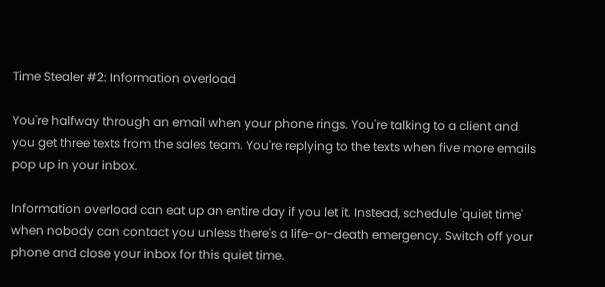Time Stealer #2: Information overload

You're halfway through an email when your phone rings. You're talking to a client and you get three texts from the sales team. You're replying to the texts when five more emails pop up in your inbox.

Information overload can eat up an entire day if you let it. Instead, schedule 'quiet time' when nobody can contact you unless there's a life-or-death emergency. Switch off your phone and close your inbox for this quiet time.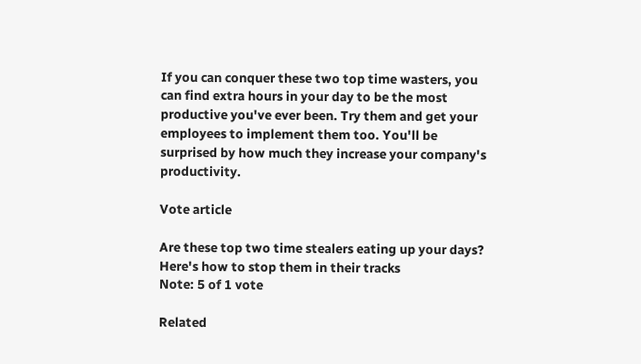If you can conquer these two top time wasters, you can find extra hours in your day to be the most productive you've ever been. Try them and get your employees to implement them too. You'll be surprised by how much they increase your company's productivity.

Vote article

Are these top two time stealers eating up your days? Here's how to stop them in their tracks
Note: 5 of 1 vote

Related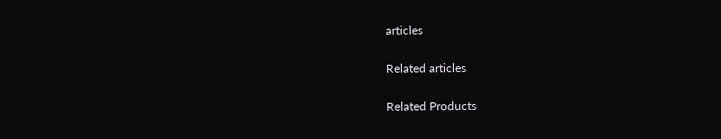articles

Related articles

Related Products